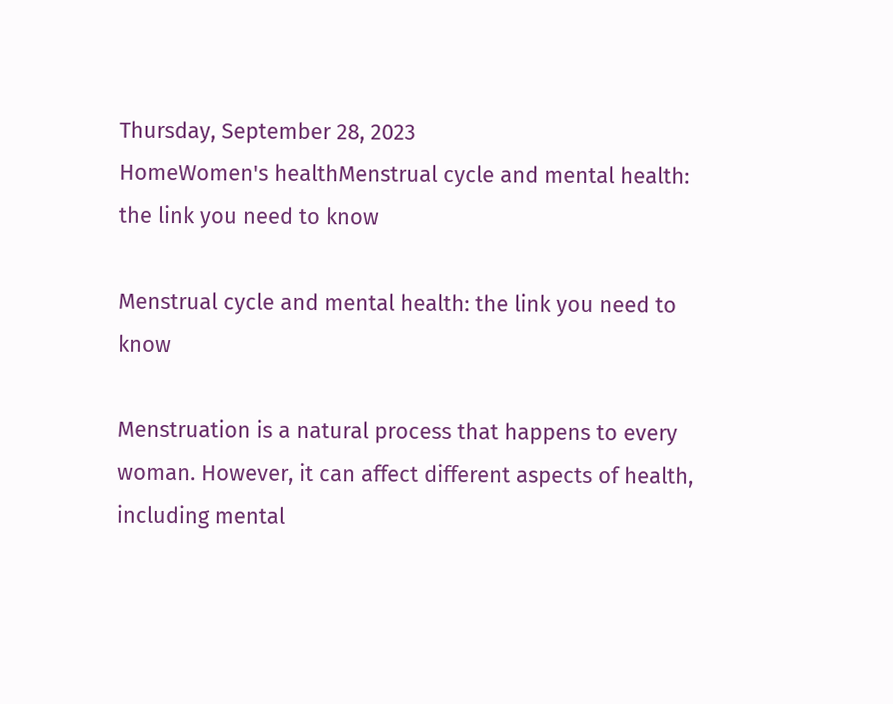Thursday, September 28, 2023
HomeWomen's healthMenstrual cycle and mental health: the link you need to know

Menstrual cycle and mental health: the link you need to know

Menstruation is a natural process that happens to every woman. However, it can affect different aspects of health, including mental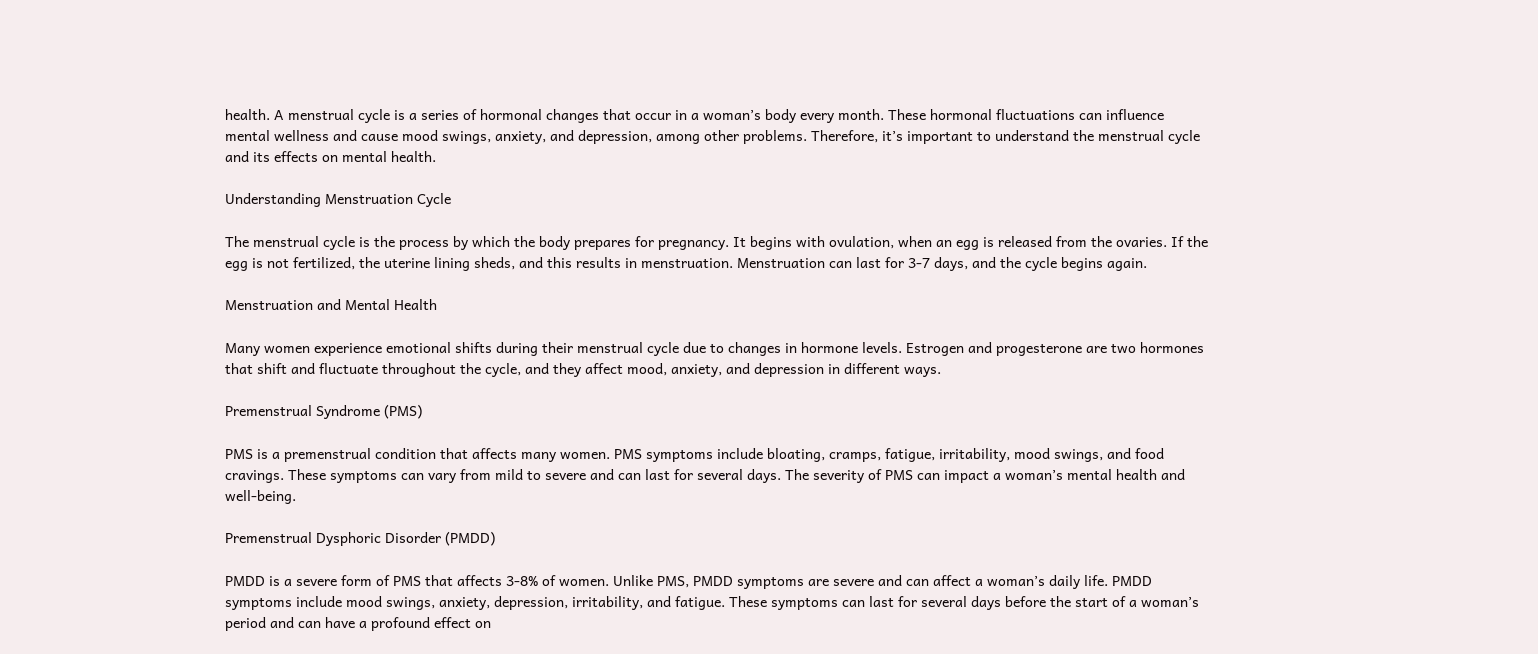health. A menstrual cycle is a series of hormonal changes that occur in a woman’s body every month. These hormonal fluctuations can influence mental wellness and cause mood swings, anxiety, and depression, among other problems. Therefore, it’s important to understand the menstrual cycle and its effects on mental health.

Understanding Menstruation Cycle

The menstrual cycle is the process by which the body prepares for pregnancy. It begins with ovulation, when an egg is released from the ovaries. If the egg is not fertilized, the uterine lining sheds, and this results in menstruation. Menstruation can last for 3-7 days, and the cycle begins again.

Menstruation and Mental Health

Many women experience emotional shifts during their menstrual cycle due to changes in hormone levels. Estrogen and progesterone are two hormones that shift and fluctuate throughout the cycle, and they affect mood, anxiety, and depression in different ways.

Premenstrual Syndrome (PMS)

PMS is a premenstrual condition that affects many women. PMS symptoms include bloating, cramps, fatigue, irritability, mood swings, and food cravings. These symptoms can vary from mild to severe and can last for several days. The severity of PMS can impact a woman’s mental health and well-being.

Premenstrual Dysphoric Disorder (PMDD)

PMDD is a severe form of PMS that affects 3-8% of women. Unlike PMS, PMDD symptoms are severe and can affect a woman’s daily life. PMDD symptoms include mood swings, anxiety, depression, irritability, and fatigue. These symptoms can last for several days before the start of a woman’s period and can have a profound effect on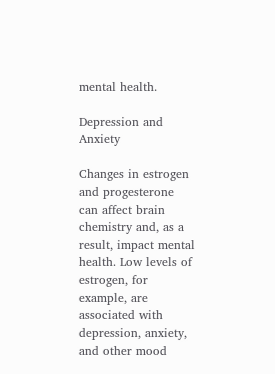mental health.

Depression and Anxiety

Changes in estrogen and progesterone can affect brain chemistry and, as a result, impact mental health. Low levels of estrogen, for example, are associated with depression, anxiety, and other mood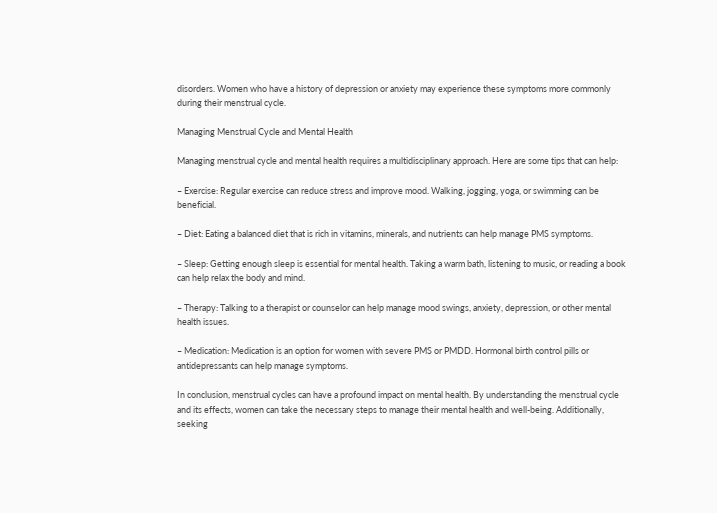disorders. Women who have a history of depression or anxiety may experience these symptoms more commonly during their menstrual cycle.

Managing Menstrual Cycle and Mental Health

Managing menstrual cycle and mental health requires a multidisciplinary approach. Here are some tips that can help:

– Exercise: Regular exercise can reduce stress and improve mood. Walking, jogging, yoga, or swimming can be beneficial.

– Diet: Eating a balanced diet that is rich in vitamins, minerals, and nutrients can help manage PMS symptoms.

– Sleep: Getting enough sleep is essential for mental health. Taking a warm bath, listening to music, or reading a book can help relax the body and mind.

– Therapy: Talking to a therapist or counselor can help manage mood swings, anxiety, depression, or other mental health issues.

– Medication: Medication is an option for women with severe PMS or PMDD. Hormonal birth control pills or antidepressants can help manage symptoms.

In conclusion, menstrual cycles can have a profound impact on mental health. By understanding the menstrual cycle and its effects, women can take the necessary steps to manage their mental health and well-being. Additionally, seeking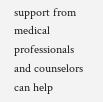support from medical professionals and counselors can help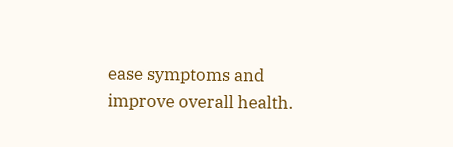ease symptoms and improve overall health.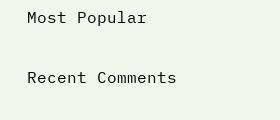Most Popular

Recent Comments